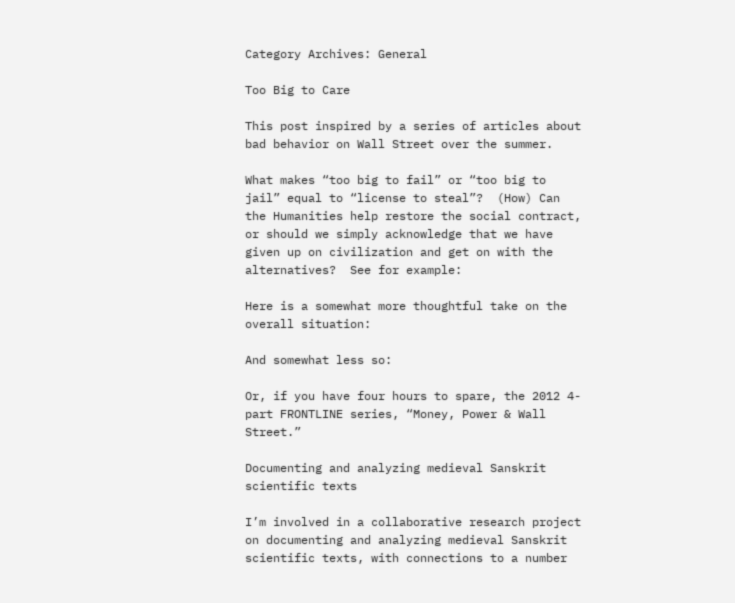Category Archives: General

Too Big to Care

This post inspired by a series of articles about bad behavior on Wall Street over the summer.

What makes “too big to fail” or “too big to jail” equal to “license to steal”?  (How) Can the Humanities help restore the social contract, or should we simply acknowledge that we have given up on civilization and get on with the alternatives?  See for example:

Here is a somewhat more thoughtful take on the overall situation:

And somewhat less so:

Or, if you have four hours to spare, the 2012 4-part FRONTLINE series, “Money, Power & Wall Street.”

Documenting and analyzing medieval Sanskrit scientific texts

I’m involved in a collaborative research project on documenting and analyzing medieval Sanskrit scientific texts, with connections to a number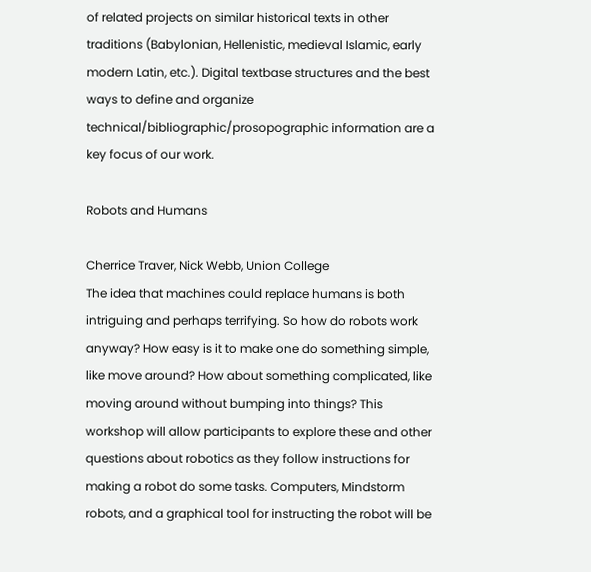of related projects on similar historical texts in other traditions (Babylonian, Hellenistic, medieval Islamic, early modern Latin, etc.). Digital textbase structures and the best ways to define and organize technical/bibliographic/prosopographic information are a key focus of our work.

Robots and Humans

Cherrice Traver, Nick Webb, Union College
The idea that machines could replace humans is both intriguing and perhaps terrifying. So how do robots work anyway? How easy is it to make one do something simple, like move around? How about something complicated, like moving around without bumping into things? This workshop will allow participants to explore these and other questions about robotics as they follow instructions for making a robot do some tasks. Computers, Mindstorm robots, and a graphical tool for instructing the robot will be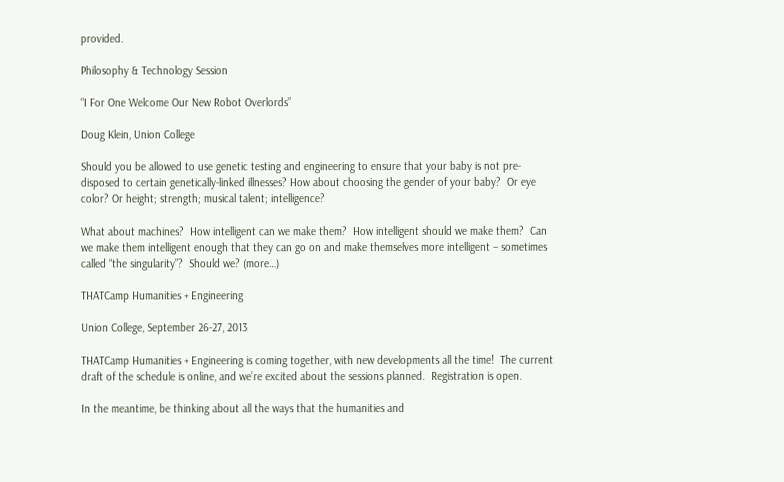provided.

Philosophy & Technology Session

“I For One Welcome Our New Robot Overlords”

Doug Klein, Union College

Should you be allowed to use genetic testing and engineering to ensure that your baby is not pre-disposed to certain genetically-linked illnesses? How about choosing the gender of your baby?  Or eye color? Or height; strength; musical talent; intelligence?

What about machines?  How intelligent can we make them?  How intelligent should we make them?  Can we make them intelligent enough that they can go on and make themselves more intelligent – sometimes called “the singularity”?  Should we? (more…)

THATCamp Humanities + Engineering

Union College, September 26-27, 2013

THATCamp Humanities + Engineering is coming together, with new developments all the time!  The current draft of the schedule is online, and we’re excited about the sessions planned.  Registration is open.

In the meantime, be thinking about all the ways that the humanities and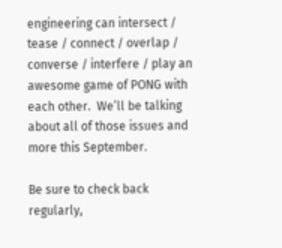engineering can intersect / tease / connect / overlap / converse / interfere / play an awesome game of PONG with each other.  We’ll be talking about all of those issues and more this September.

Be sure to check back regularly,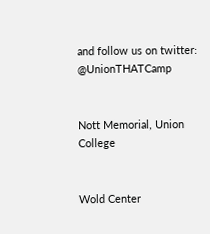and follow us on twitter:  @UnionTHATCamp


Nott Memorial, Union College


Wold Center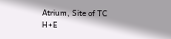Atrium, Site of TC H+E